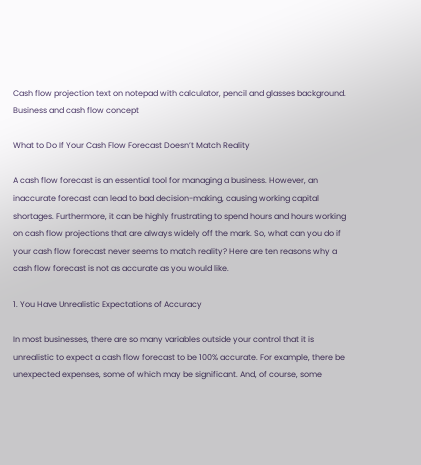Cash flow projection text on notepad with calculator, pencil and glasses background. Business and cash flow concept

What to Do If Your Cash Flow Forecast Doesn’t Match Reality

A cash flow forecast is an essential tool for managing a business. However, an inaccurate forecast can lead to bad decision-making, causing working capital shortages. Furthermore, it can be highly frustrating to spend hours and hours working on cash flow projections that are always widely off the mark. So, what can you do if your cash flow forecast never seems to match reality? Here are ten reasons why a cash flow forecast is not as accurate as you would like.

1. You Have Unrealistic Expectations of Accuracy

In most businesses, there are so many variables outside your control that it is unrealistic to expect a cash flow forecast to be 100% accurate. For example, there be unexpected expenses, some of which may be significant. And, of course, some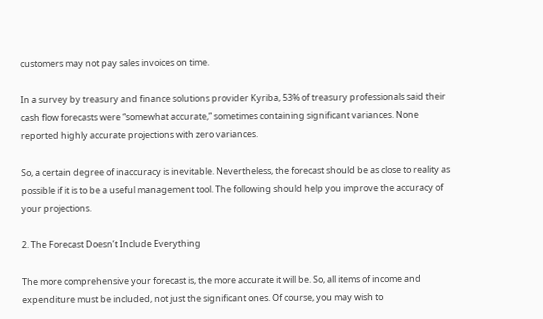customers may not pay sales invoices on time.

In a survey by treasury and finance solutions provider Kyriba, 53% of treasury professionals said their cash flow forecasts were “somewhat accurate,” sometimes containing significant variances. None reported highly accurate projections with zero variances.

So, a certain degree of inaccuracy is inevitable. Nevertheless, the forecast should be as close to reality as possible if it is to be a useful management tool. The following should help you improve the accuracy of your projections.

2. The Forecast Doesn’t Include Everything

The more comprehensive your forecast is, the more accurate it will be. So, all items of income and expenditure must be included, not just the significant ones. Of course, you may wish to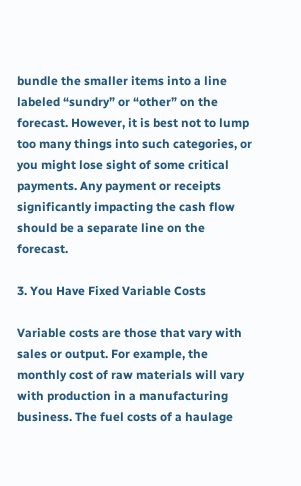bundle the smaller items into a line labeled “sundry” or “other” on the forecast. However, it is best not to lump too many things into such categories, or you might lose sight of some critical payments. Any payment or receipts significantly impacting the cash flow should be a separate line on the forecast.

3. You Have Fixed Variable Costs

Variable costs are those that vary with sales or output. For example, the monthly cost of raw materials will vary with production in a manufacturing business. The fuel costs of a haulage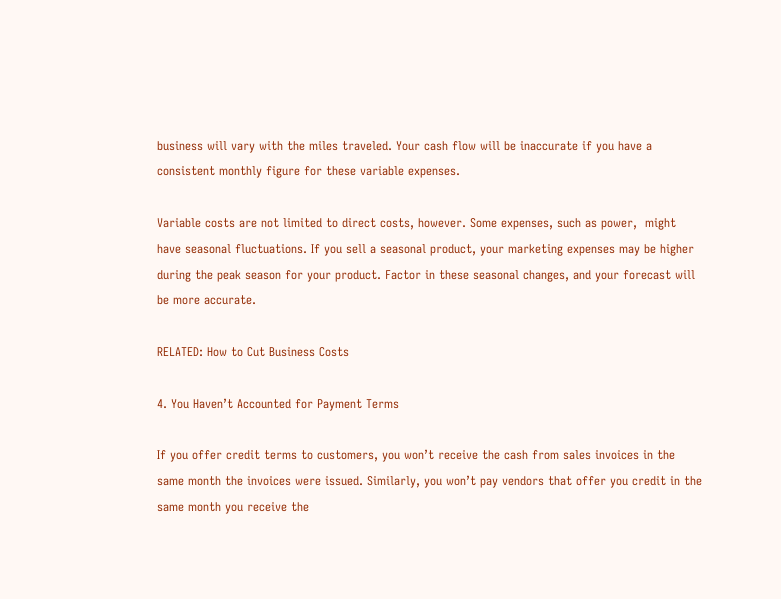business will vary with the miles traveled. Your cash flow will be inaccurate if you have a consistent monthly figure for these variable expenses.

Variable costs are not limited to direct costs, however. Some expenses, such as power,  might have seasonal fluctuations. If you sell a seasonal product, your marketing expenses may be higher during the peak season for your product. Factor in these seasonal changes, and your forecast will be more accurate.

RELATED: How to Cut Business Costs

4. You Haven’t Accounted for Payment Terms

If you offer credit terms to customers, you won’t receive the cash from sales invoices in the same month the invoices were issued. Similarly, you won’t pay vendors that offer you credit in the same month you receive the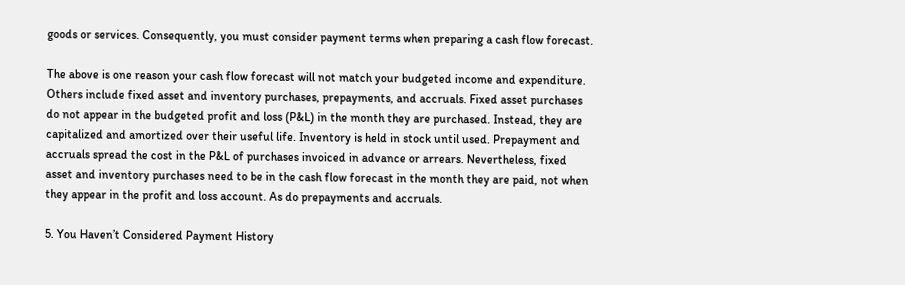goods or services. Consequently, you must consider payment terms when preparing a cash flow forecast.

The above is one reason your cash flow forecast will not match your budgeted income and expenditure. Others include fixed asset and inventory purchases, prepayments, and accruals. Fixed asset purchases do not appear in the budgeted profit and loss (P&L) in the month they are purchased. Instead, they are capitalized and amortized over their useful life. Inventory is held in stock until used. Prepayment and accruals spread the cost in the P&L of purchases invoiced in advance or arrears. Nevertheless, fixed asset and inventory purchases need to be in the cash flow forecast in the month they are paid, not when they appear in the profit and loss account. As do prepayments and accruals.

5. You Haven’t Considered Payment History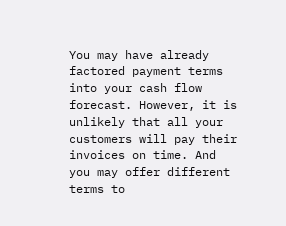You may have already factored payment terms into your cash flow forecast. However, it is unlikely that all your customers will pay their invoices on time. And you may offer different terms to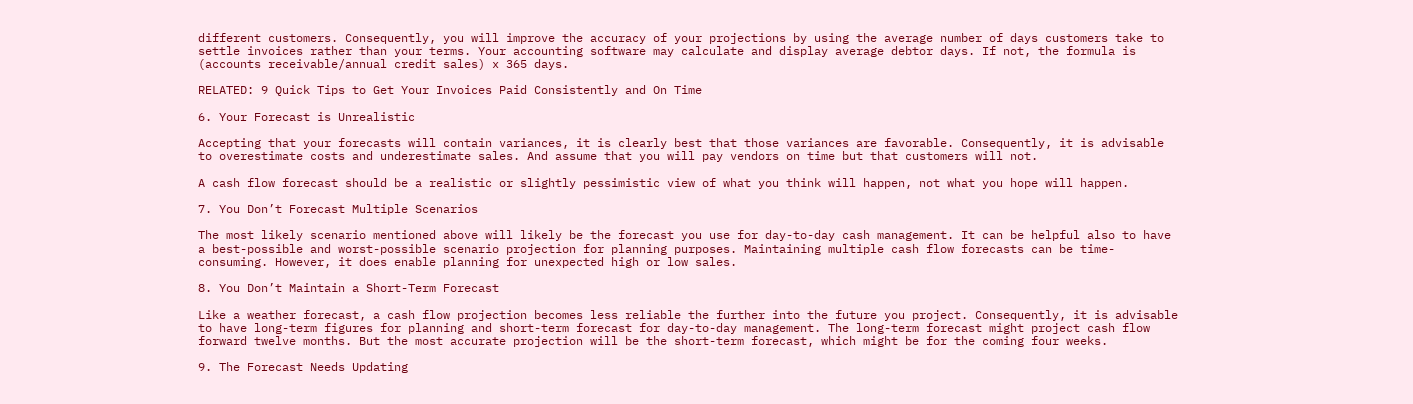different customers. Consequently, you will improve the accuracy of your projections by using the average number of days customers take to settle invoices rather than your terms. Your accounting software may calculate and display average debtor days. If not, the formula is (accounts receivable/annual credit sales) x 365 days.

RELATED: 9 Quick Tips to Get Your Invoices Paid Consistently and On Time

6. Your Forecast is Unrealistic

Accepting that your forecasts will contain variances, it is clearly best that those variances are favorable. Consequently, it is advisable to overestimate costs and underestimate sales. And assume that you will pay vendors on time but that customers will not.

A cash flow forecast should be a realistic or slightly pessimistic view of what you think will happen, not what you hope will happen.

7. You Don’t Forecast Multiple Scenarios

The most likely scenario mentioned above will likely be the forecast you use for day-to-day cash management. It can be helpful also to have a best-possible and worst-possible scenario projection for planning purposes. Maintaining multiple cash flow forecasts can be time-consuming. However, it does enable planning for unexpected high or low sales.

8. You Don’t Maintain a Short-Term Forecast

Like a weather forecast, a cash flow projection becomes less reliable the further into the future you project. Consequently, it is advisable to have long-term figures for planning and short-term forecast for day-to-day management. The long-term forecast might project cash flow forward twelve months. But the most accurate projection will be the short-term forecast, which might be for the coming four weeks.

9. The Forecast Needs Updating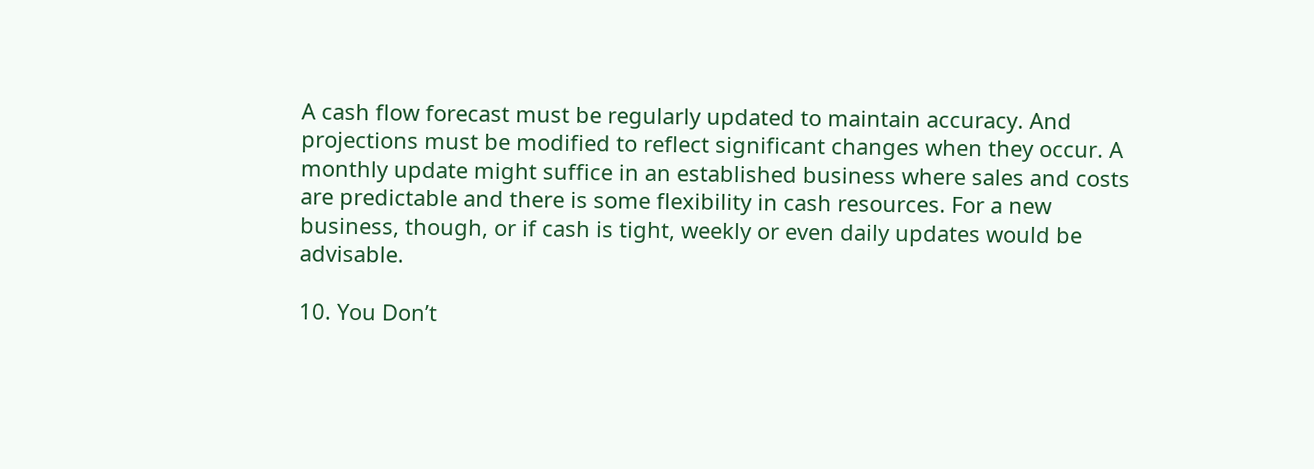A cash flow forecast must be regularly updated to maintain accuracy. And projections must be modified to reflect significant changes when they occur. A monthly update might suffice in an established business where sales and costs are predictable and there is some flexibility in cash resources. For a new business, though, or if cash is tight, weekly or even daily updates would be advisable.

10. You Don’t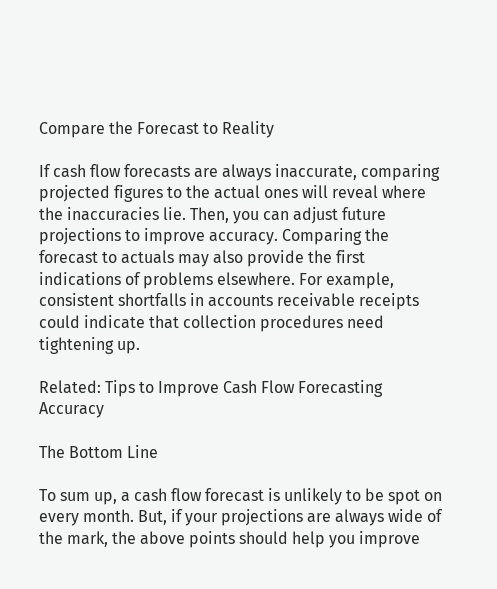Compare the Forecast to Reality

If cash flow forecasts are always inaccurate, comparing projected figures to the actual ones will reveal where the inaccuracies lie. Then, you can adjust future projections to improve accuracy. Comparing the forecast to actuals may also provide the first indications of problems elsewhere. For example, consistent shortfalls in accounts receivable receipts could indicate that collection procedures need tightening up.

Related: Tips to Improve Cash Flow Forecasting Accuracy

The Bottom Line

To sum up, a cash flow forecast is unlikely to be spot on every month. But, if your projections are always wide of the mark, the above points should help you improve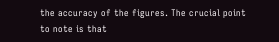the accuracy of the figures. The crucial point to note is that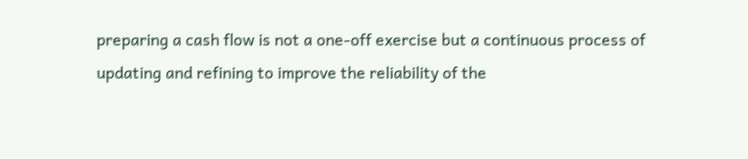preparing a cash flow is not a one-off exercise but a continuous process of updating and refining to improve the reliability of the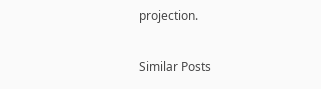projection.

Similar Posts